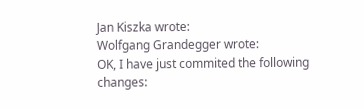Jan Kiszka wrote:
Wolfgang Grandegger wrote:
OK, I have just commited the following changes: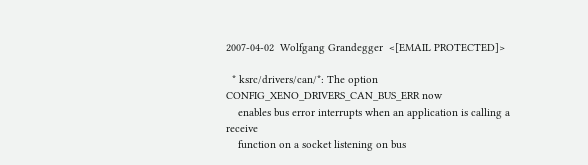2007-04-02  Wolfgang Grandegger  <[EMAIL PROTECTED]>

  * ksrc/drivers/can/*: The option CONFIG_XENO_DRIVERS_CAN_BUS_ERR now
    enables bus error interrupts when an application is calling a receive
    function on a socket listening on bus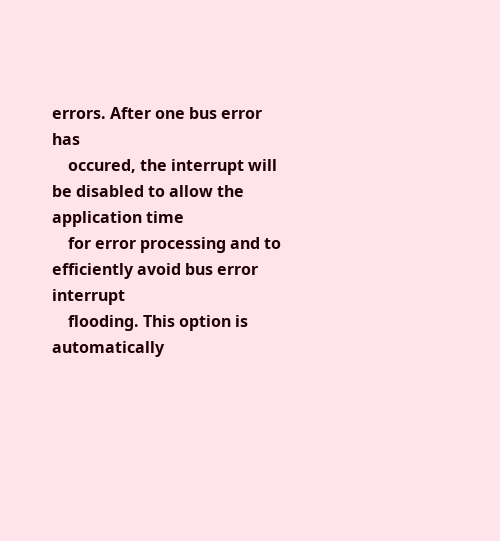errors. After one bus error has
    occured, the interrupt will be disabled to allow the application time
    for error processing and to efficiently avoid bus error interrupt
    flooding. This option is automatically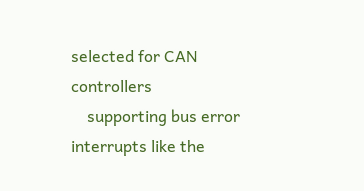selected for CAN controllers
    supporting bus error interrupts like the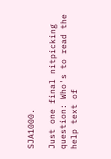SJA1000.

Just one final nitpicking question: Who's to read the help text of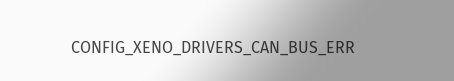CONFIG_XENO_DRIVERS_CAN_BUS_ERR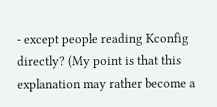- except people reading Kconfig
directly? (My point is that this explanation may rather become a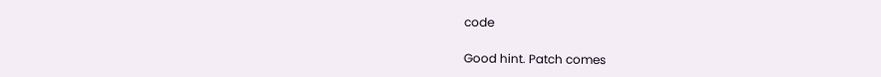code

Good hint. Patch comes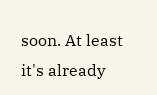soon. At least it's already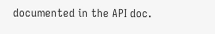documented in the API doc.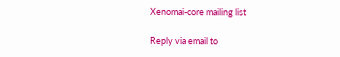Xenomai-core mailing list

Reply via email to